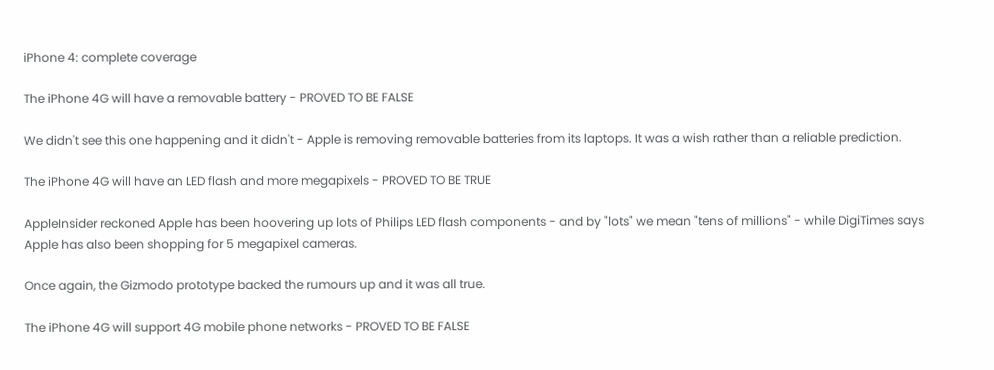iPhone 4: complete coverage

The iPhone 4G will have a removable battery - PROVED TO BE FALSE

We didn't see this one happening and it didn't - Apple is removing removable batteries from its laptops. It was a wish rather than a reliable prediction.

The iPhone 4G will have an LED flash and more megapixels - PROVED TO BE TRUE

AppleInsider reckoned Apple has been hoovering up lots of Philips LED flash components - and by "lots" we mean "tens of millions" - while DigiTimes says Apple has also been shopping for 5 megapixel cameras.

Once again, the Gizmodo prototype backed the rumours up and it was all true.

The iPhone 4G will support 4G mobile phone networks - PROVED TO BE FALSE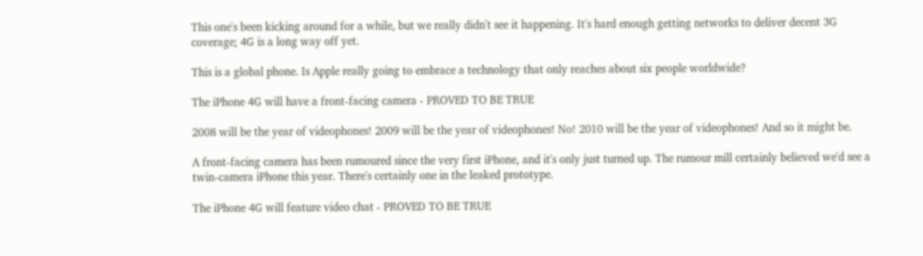This one's been kicking around for a while, but we really didn't see it happening. It's hard enough getting networks to deliver decent 3G coverage; 4G is a long way off yet.

This is a global phone. Is Apple really going to embrace a technology that only reaches about six people worldwide?

The iPhone 4G will have a front-facing camera - PROVED TO BE TRUE

2008 will be the year of videophones! 2009 will be the year of videophones! No! 2010 will be the year of videophones! And so it might be.

A front-facing camera has been rumoured since the very first iPhone, and it's only just turned up. The rumour mill certainly believed we'd see a twin-camera iPhone this year. There's certainly one in the leaked prototype.

The iPhone 4G will feature video chat - PROVED TO BE TRUE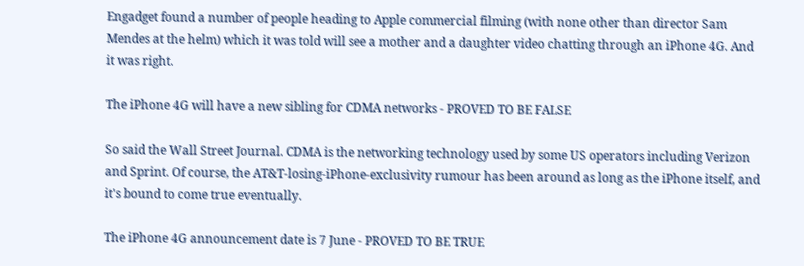Engadget found a number of people heading to Apple commercial filming (with none other than director Sam Mendes at the helm) which it was told will see a mother and a daughter video chatting through an iPhone 4G. And it was right.

The iPhone 4G will have a new sibling for CDMA networks - PROVED TO BE FALSE

So said the Wall Street Journal. CDMA is the networking technology used by some US operators including Verizon and Sprint. Of course, the AT&T-losing-iPhone-exclusivity rumour has been around as long as the iPhone itself, and it's bound to come true eventually.

The iPhone 4G announcement date is 7 June - PROVED TO BE TRUE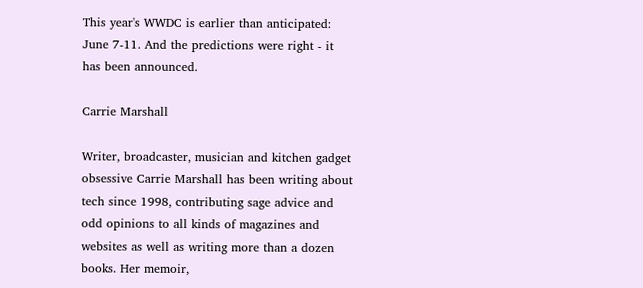This year's WWDC is earlier than anticipated: June 7-11. And the predictions were right - it has been announced.

Carrie Marshall

Writer, broadcaster, musician and kitchen gadget obsessive Carrie Marshall has been writing about tech since 1998, contributing sage advice and odd opinions to all kinds of magazines and websites as well as writing more than a dozen books. Her memoir,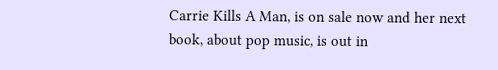Carrie Kills A Man, is on sale now and her next book, about pop music, is out in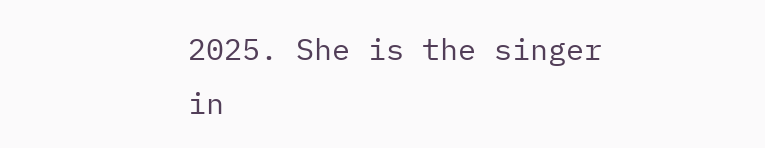2025. She is the singer in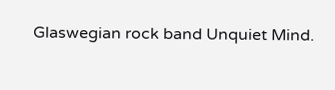Glaswegian rock band Unquiet Mind.